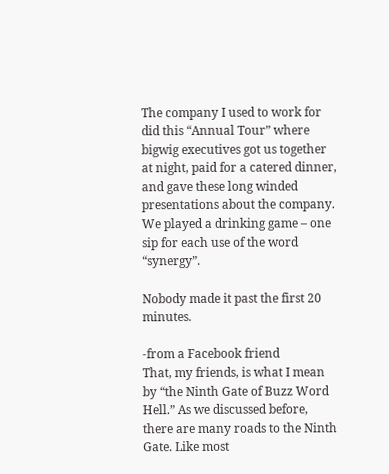The company I used to work for did this “Annual Tour” where bigwig executives got us together at night, paid for a catered dinner, and gave these long winded presentations about the company. We played a drinking game – one sip for each use of the word “synergy”.

Nobody made it past the first 20 minutes.

-from a Facebook friend
That, my friends, is what I mean by “the Ninth Gate of Buzz Word Hell.” As we discussed before, there are many roads to the Ninth Gate. Like most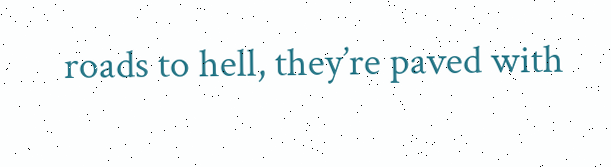roads to hell, they’re paved with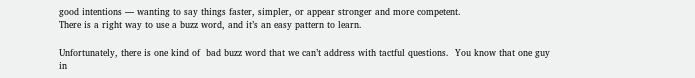good intentions — wanting to say things faster, simpler, or appear stronger and more competent.
There is a right way to use a buzz word, and it’s an easy pattern to learn.

Unfortunately, there is one kind of  bad buzz word that we can’t address with tactful questions.  You know that one guy in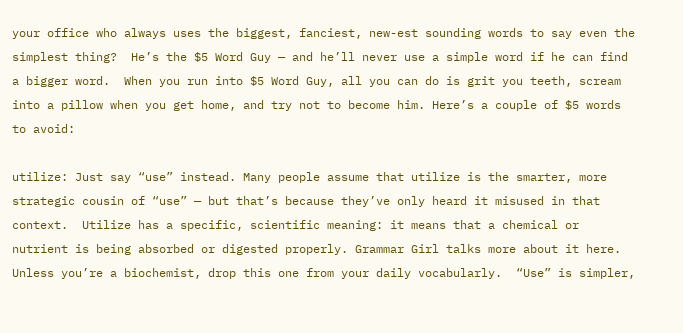your office who always uses the biggest, fanciest, new-est sounding words to say even the simplest thing?  He’s the $5 Word Guy — and he’ll never use a simple word if he can find a bigger word.  When you run into $5 Word Guy, all you can do is grit you teeth, scream into a pillow when you get home, and try not to become him. Here’s a couple of $5 words to avoid:

utilize: Just say “use” instead. Many people assume that utilize is the smarter, more strategic cousin of “use” — but that’s because they’ve only heard it misused in that context.  Utilize has a specific, scientific meaning: it means that a chemical or nutrient is being absorbed or digested properly. Grammar Girl talks more about it here.  Unless you’re a biochemist, drop this one from your daily vocabularly.  “Use” is simpler,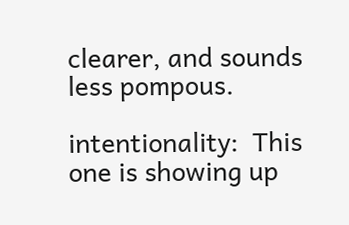clearer, and sounds less pompous.

intentionality:  This one is showing up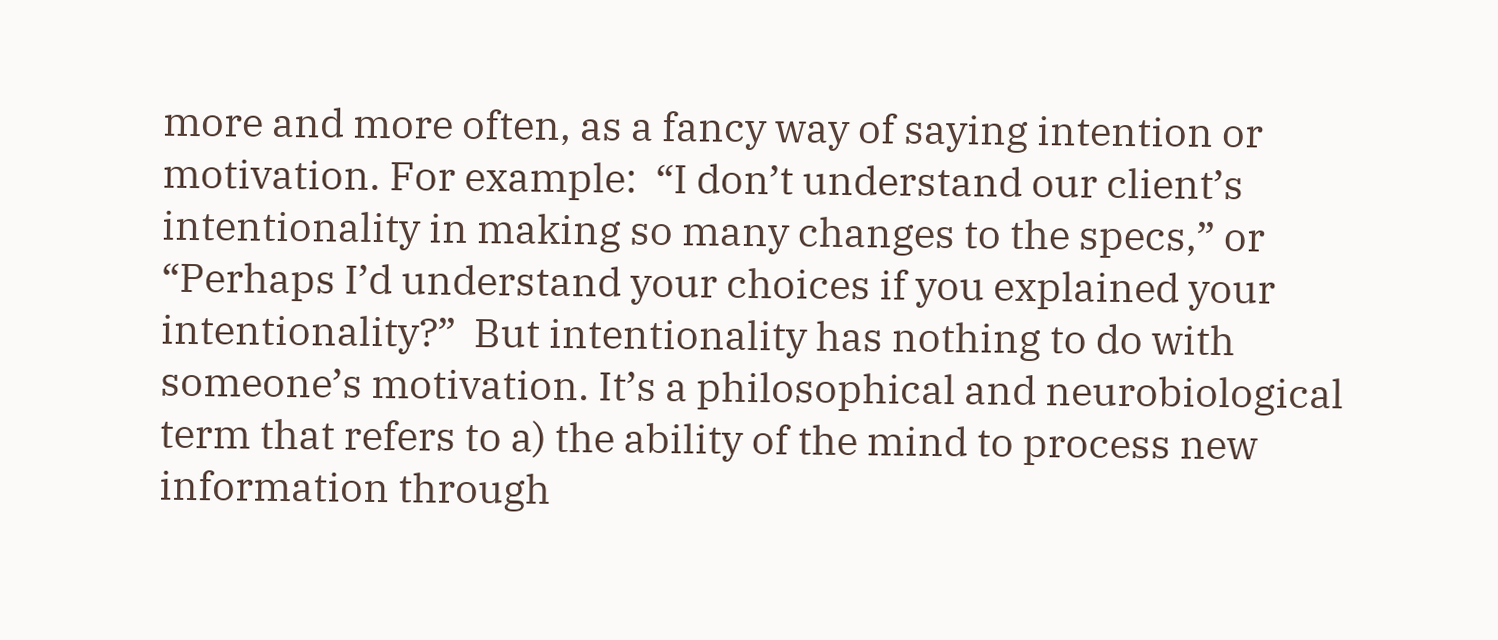more and more often, as a fancy way of saying intention or motivation. For example:  “I don’t understand our client’s intentionality in making so many changes to the specs,” or “Perhaps I’d understand your choices if you explained your intentionality?”  But intentionality has nothing to do with someone’s motivation. It’s a philosophical and neurobiological term that refers to a) the ability of the mind to process new information through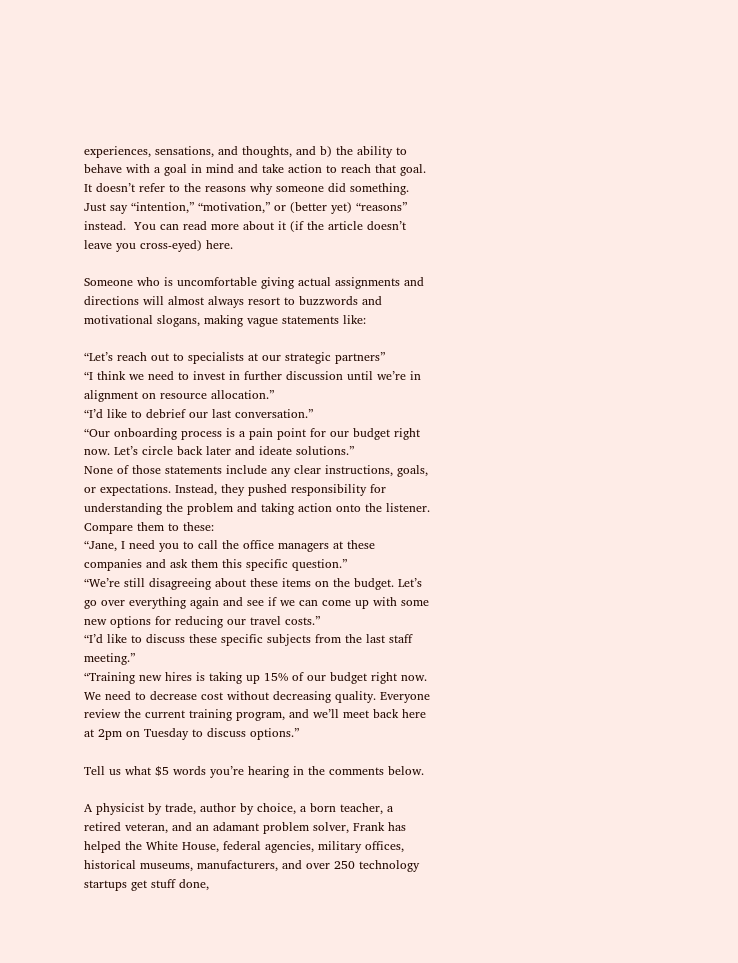experiences, sensations, and thoughts, and b) the ability to behave with a goal in mind and take action to reach that goal. It doesn’t refer to the reasons why someone did something. Just say “intention,” “motivation,” or (better yet) “reasons” instead.  You can read more about it (if the article doesn’t leave you cross-eyed) here.

Someone who is uncomfortable giving actual assignments and directions will almost always resort to buzzwords and motivational slogans, making vague statements like:

“Let’s reach out to specialists at our strategic partners”
“I think we need to invest in further discussion until we’re in alignment on resource allocation.”
“I’d like to debrief our last conversation.”
“Our onboarding process is a pain point for our budget right now. Let’s circle back later and ideate solutions.”
None of those statements include any clear instructions, goals, or expectations. Instead, they pushed responsibility for understanding the problem and taking action onto the listener.
Compare them to these:
“Jane, I need you to call the office managers at these companies and ask them this specific question.”
“We’re still disagreeing about these items on the budget. Let’s go over everything again and see if we can come up with some new options for reducing our travel costs.”
“I’d like to discuss these specific subjects from the last staff meeting.”
“Training new hires is taking up 15% of our budget right now. We need to decrease cost without decreasing quality. Everyone review the current training program, and we’ll meet back here at 2pm on Tuesday to discuss options.”

Tell us what $5 words you’re hearing in the comments below.

A physicist by trade, author by choice, a born teacher, a retired veteran, and an adamant problem solver, Frank has helped the White House, federal agencies, military offices, historical museums, manufacturers, and over 250 technology startups get stuff done,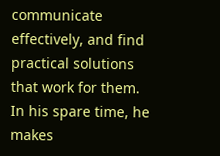communicate effectively, and find practical solutions that work for them. In his spare time, he makes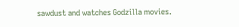sawdust and watches Godzilla movies.